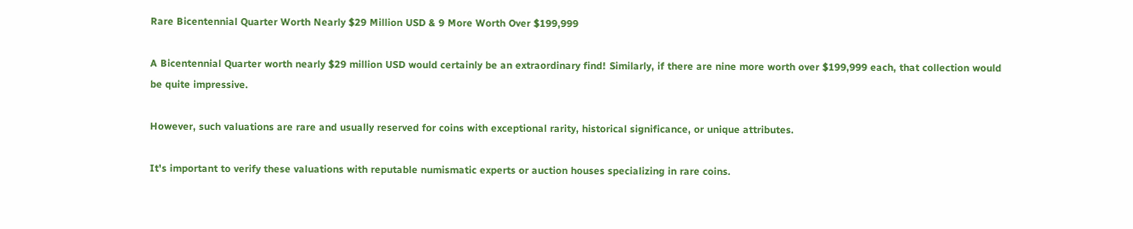Rare Bicentennial Quarter Worth Nearly $29 Million USD & 9 More Worth Over $199,999

A Bicentennial Quarter worth nearly $29 million USD would certainly be an extraordinary find! Similarly, if there are nine more worth over $199,999 each, that collection would be quite impressive.

However, such valuations are rare and usually reserved for coins with exceptional rarity, historical significance, or unique attributes.

It's important to verify these valuations with reputable numismatic experts or auction houses specializing in rare coins.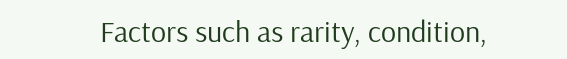Factors such as rarity, condition,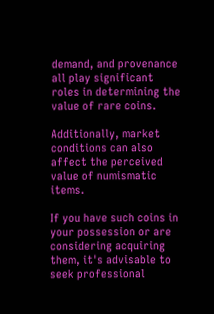demand, and provenance all play significant roles in determining the value of rare coins.

Additionally, market conditions can also affect the perceived value of numismatic items.

If you have such coins in your possession or are considering acquiring them, it's advisable to seek professional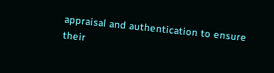appraisal and authentication to ensure their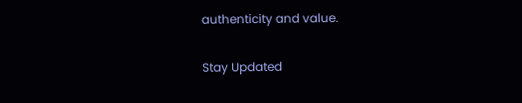authenticity and value.

Stay Updated